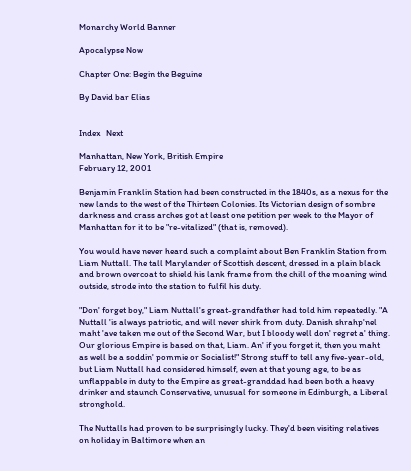Monarchy World Banner

Apocalypse Now

Chapter One: Begin the Beguine

By David bar Elias


Index   Next

Manhattan, New York, British Empire
February 12, 2001

Benjamin Franklin Station had been constructed in the 1840s, as a nexus for the new lands to the west of the Thirteen Colonies. Its Victorian design of sombre darkness and crass arches got at least one petition per week to the Mayor of Manhattan for it to be "re-vitalized" (that is, removed).

You would have never heard such a complaint about Ben Franklin Station from Liam Nuttall. The tall Marylander of Scottish descent, dressed in a plain black and brown overcoat to shield his lank frame from the chill of the moaning wind outside, strode into the station to fulfil his duty.

"Don' forget boy," Liam Nuttall's great-grandfather had told him repeatedly. "A Nuttall 'is always patriotic, and will never shirk from duty. Danish shrahp'nel maht 'ave taken me out of the Second War, but I bloody well don' regret a' thing. Our glorious Empire is based on that, Liam. An' if you forget it, then you maht as well be a soddin' pommie or Socialist!" Strong stuff to tell any five-year-old, but Liam Nuttall had considered himself, even at that young age, to be as unflappable in duty to the Empire as great-granddad had been both a heavy drinker and staunch Conservative, unusual for someone in Edinburgh, a Liberal stronghold.

The Nuttalls had proven to be surprisingly lucky. They'd been visiting relatives on holiday in Baltimore when an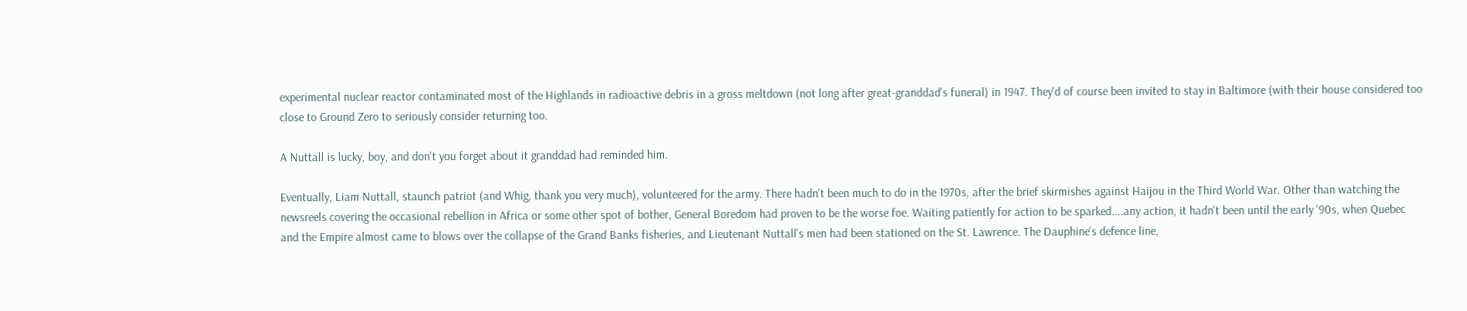experimental nuclear reactor contaminated most of the Highlands in radioactive debris in a gross meltdown (not long after great-granddad's funeral) in 1947. They'd of course been invited to stay in Baltimore (with their house considered too close to Ground Zero to seriously consider returning too.

A Nuttall is lucky, boy, and don't you forget about it granddad had reminded him.

Eventually, Liam Nuttall, staunch patriot (and Whig, thank you very much), volunteered for the army. There hadn't been much to do in the 1970s, after the brief skirmishes against Haijou in the Third World War. Other than watching the newsreels covering the occasional rebellion in Africa or some other spot of bother, General Boredom had proven to be the worse foe. Waiting patiently for action to be sparked....any action, it hadn't been until the early '90s, when Quebec and the Empire almost came to blows over the collapse of the Grand Banks fisheries, and Lieutenant Nuttall's men had been stationed on the St. Lawrence. The Dauphine's defence line,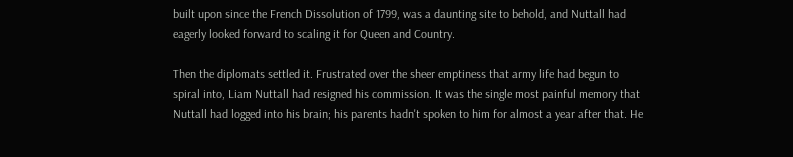built upon since the French Dissolution of 1799, was a daunting site to behold, and Nuttall had eagerly looked forward to scaling it for Queen and Country.

Then the diplomats settled it. Frustrated over the sheer emptiness that army life had begun to spiral into, Liam Nuttall had resigned his commission. It was the single most painful memory that Nuttall had logged into his brain; his parents hadn't spoken to him for almost a year after that. He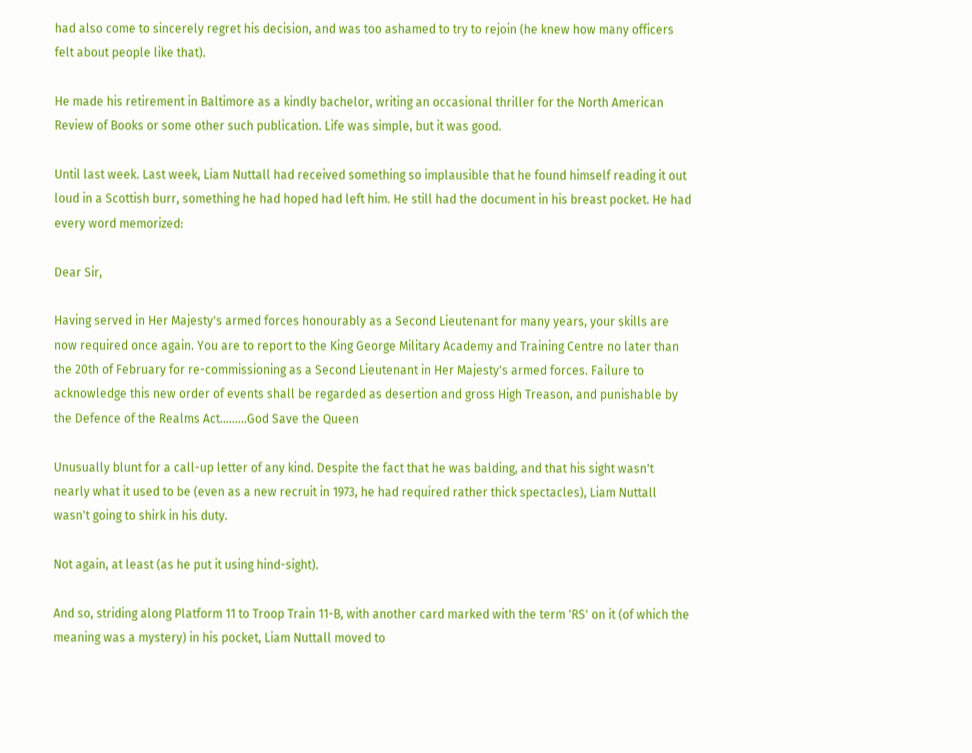had also come to sincerely regret his decision, and was too ashamed to try to rejoin (he knew how many officers felt about people like that).

He made his retirement in Baltimore as a kindly bachelor, writing an occasional thriller for the North American Review of Books or some other such publication. Life was simple, but it was good.

Until last week. Last week, Liam Nuttall had received something so implausible that he found himself reading it out loud in a Scottish burr, something he had hoped had left him. He still had the document in his breast pocket. He had every word memorized:

Dear Sir,

Having served in Her Majesty's armed forces honourably as a Second Lieutenant for many years, your skills are now required once again. You are to report to the King George Military Academy and Training Centre no later than the 20th of February for re-commissioning as a Second Lieutenant in Her Majesty's armed forces. Failure to acknowledge this new order of events shall be regarded as desertion and gross High Treason, and punishable by the Defence of the Realms Act.........God Save the Queen

Unusually blunt for a call-up letter of any kind. Despite the fact that he was balding, and that his sight wasn't nearly what it used to be (even as a new recruit in 1973, he had required rather thick spectacles), Liam Nuttall wasn't going to shirk in his duty.

Not again, at least (as he put it using hind-sight).

And so, striding along Platform 11 to Troop Train 11-B, with another card marked with the term 'RS' on it (of which the meaning was a mystery) in his pocket, Liam Nuttall moved to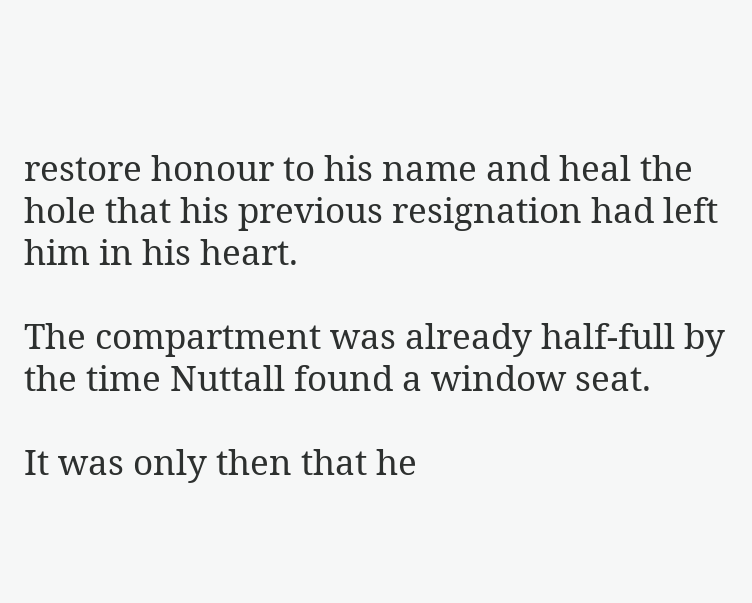restore honour to his name and heal the hole that his previous resignation had left him in his heart.

The compartment was already half-full by the time Nuttall found a window seat.

It was only then that he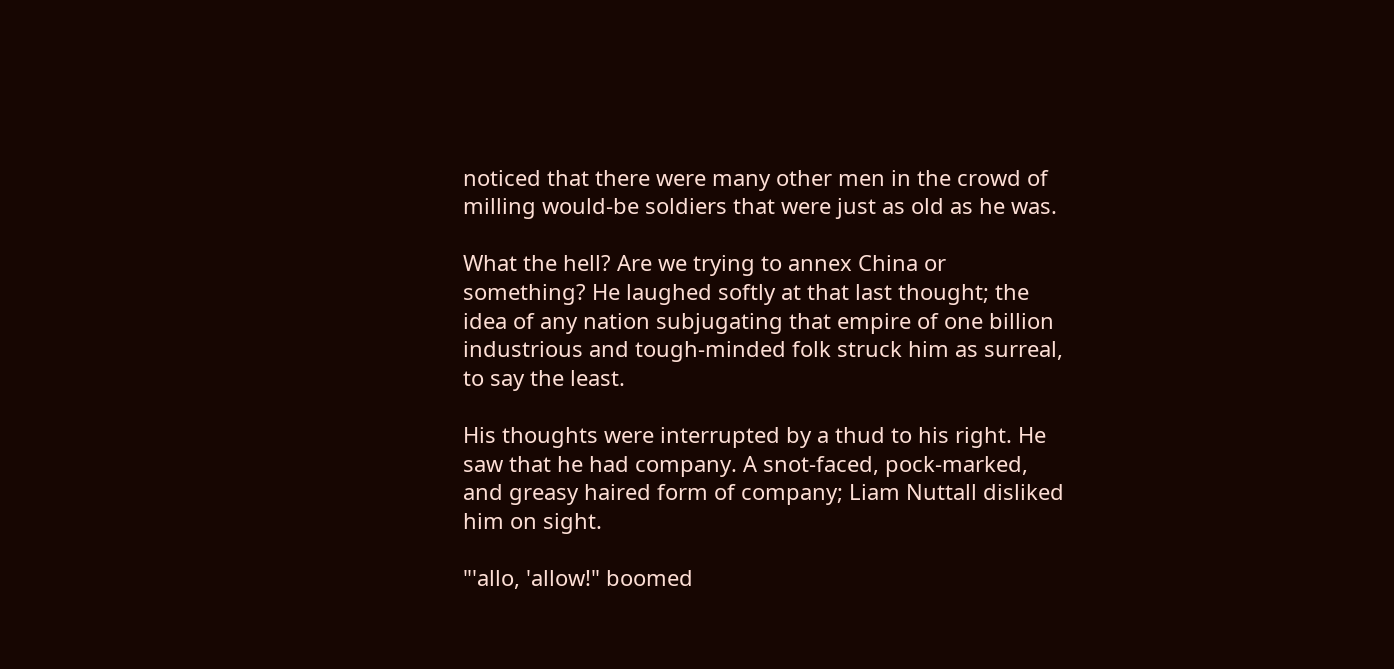noticed that there were many other men in the crowd of milling would-be soldiers that were just as old as he was.

What the hell? Are we trying to annex China or something? He laughed softly at that last thought; the idea of any nation subjugating that empire of one billion industrious and tough-minded folk struck him as surreal, to say the least.

His thoughts were interrupted by a thud to his right. He saw that he had company. A snot-faced, pock-marked, and greasy haired form of company; Liam Nuttall disliked him on sight.

"'allo, 'allow!" boomed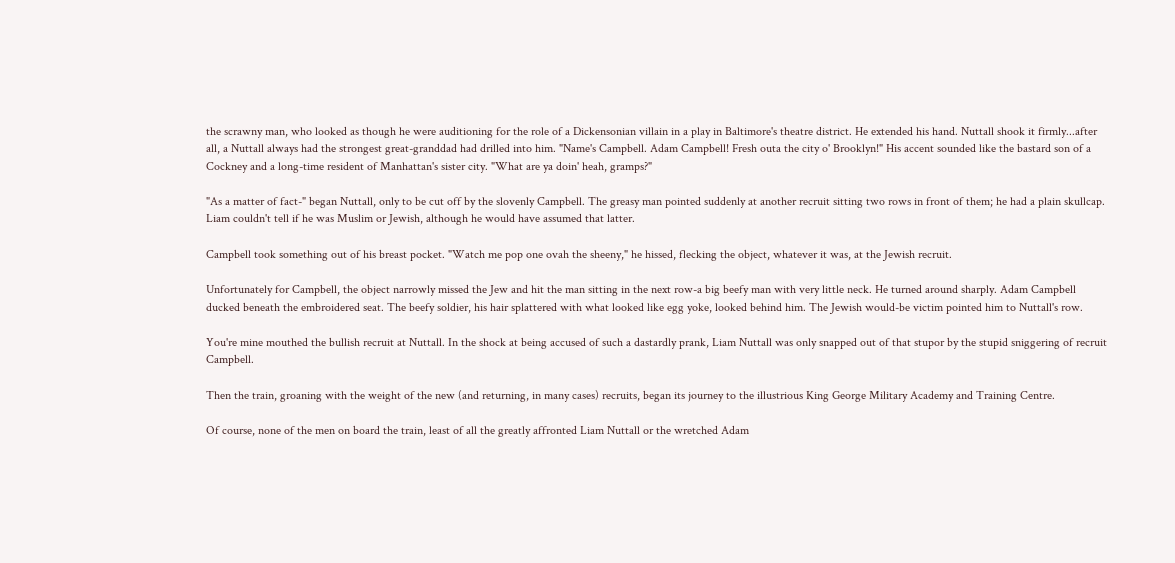the scrawny man, who looked as though he were auditioning for the role of a Dickensonian villain in a play in Baltimore's theatre district. He extended his hand. Nuttall shook it firmly...after all, a Nuttall always had the strongest great-granddad had drilled into him. "Name's Campbell. Adam Campbell! Fresh outa the city o' Brooklyn!" His accent sounded like the bastard son of a Cockney and a long-time resident of Manhattan's sister city. "What are ya doin' heah, gramps?"

"As a matter of fact-" began Nuttall, only to be cut off by the slovenly Campbell. The greasy man pointed suddenly at another recruit sitting two rows in front of them; he had a plain skullcap. Liam couldn't tell if he was Muslim or Jewish, although he would have assumed that latter.

Campbell took something out of his breast pocket. "Watch me pop one ovah the sheeny," he hissed, flecking the object, whatever it was, at the Jewish recruit.

Unfortunately for Campbell, the object narrowly missed the Jew and hit the man sitting in the next row-a big beefy man with very little neck. He turned around sharply. Adam Campbell ducked beneath the embroidered seat. The beefy soldier, his hair splattered with what looked like egg yoke, looked behind him. The Jewish would-be victim pointed him to Nuttall's row.

You're mine mouthed the bullish recruit at Nuttall. In the shock at being accused of such a dastardly prank, Liam Nuttall was only snapped out of that stupor by the stupid sniggering of recruit Campbell.

Then the train, groaning with the weight of the new (and returning, in many cases) recruits, began its journey to the illustrious King George Military Academy and Training Centre.

Of course, none of the men on board the train, least of all the greatly affronted Liam Nuttall or the wretched Adam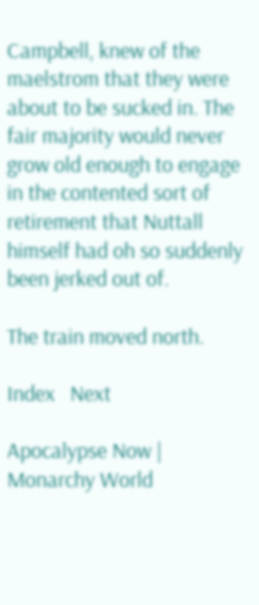Campbell, knew of the maelstrom that they were about to be sucked in. The fair majority would never grow old enough to engage in the contented sort of retirement that Nuttall himself had oh so suddenly been jerked out of.

The train moved north.

Index   Next

Apocalypse Now | Monarchy World